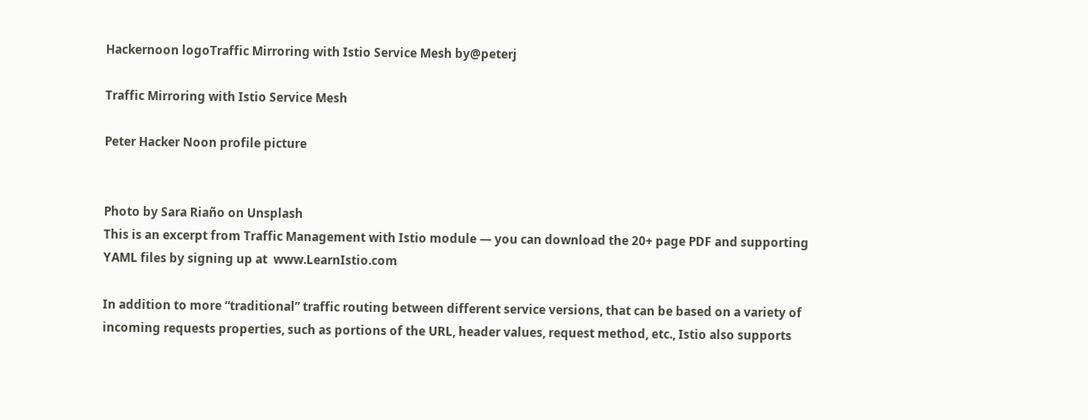Hackernoon logoTraffic Mirroring with Istio Service Mesh by@peterj

Traffic Mirroring with Istio Service Mesh

Peter Hacker Noon profile picture


Photo by Sara Riaño on Unsplash
This is an excerpt from Traffic Management with Istio module — you can download the 20+ page PDF and supporting YAML files by signing up at  www.LearnIstio.com

In addition to more “traditional” traffic routing between different service versions, that can be based on a variety of incoming requests properties, such as portions of the URL, header values, request method, etc., Istio also supports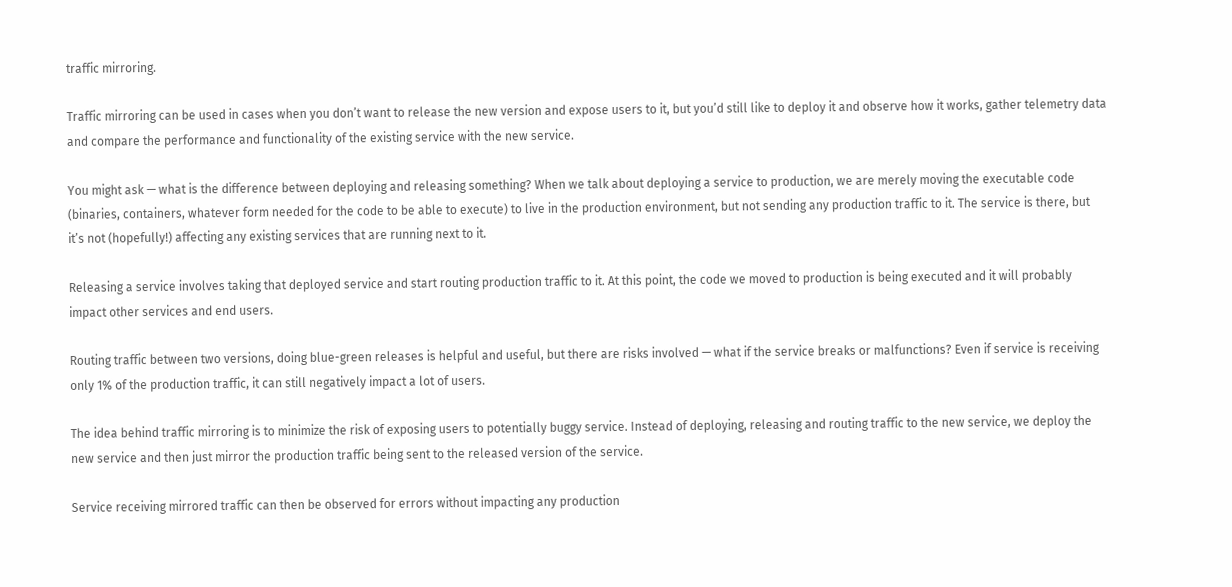traffic mirroring.

Traffic mirroring can be used in cases when you don’t want to release the new version and expose users to it, but you’d still like to deploy it and observe how it works, gather telemetry data and compare the performance and functionality of the existing service with the new service.

You might ask — what is the difference between deploying and releasing something? When we talk about deploying a service to production, we are merely moving the executable code (binaries, containers, whatever form needed for the code to be able to execute) to live in the production environment, but not sending any production traffic to it. The service is there, but it’s not (hopefully!) affecting any existing services that are running next to it.

Releasing a service involves taking that deployed service and start routing production traffic to it. At this point, the code we moved to production is being executed and it will probably impact other services and end users.

Routing traffic between two versions, doing blue-green releases is helpful and useful, but there are risks involved — what if the service breaks or malfunctions? Even if service is receiving only 1% of the production traffic, it can still negatively impact a lot of users.

The idea behind traffic mirroring is to minimize the risk of exposing users to potentially buggy service. Instead of deploying, releasing and routing traffic to the new service, we deploy the new service and then just mirror the production traffic being sent to the released version of the service.

Service receiving mirrored traffic can then be observed for errors without impacting any production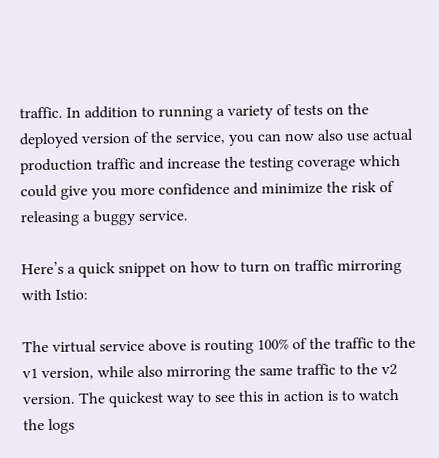traffic. In addition to running a variety of tests on the deployed version of the service, you can now also use actual production traffic and increase the testing coverage which could give you more confidence and minimize the risk of releasing a buggy service.

Here’s a quick snippet on how to turn on traffic mirroring with Istio:

The virtual service above is routing 100% of the traffic to the v1 version, while also mirroring the same traffic to the v2 version. The quickest way to see this in action is to watch the logs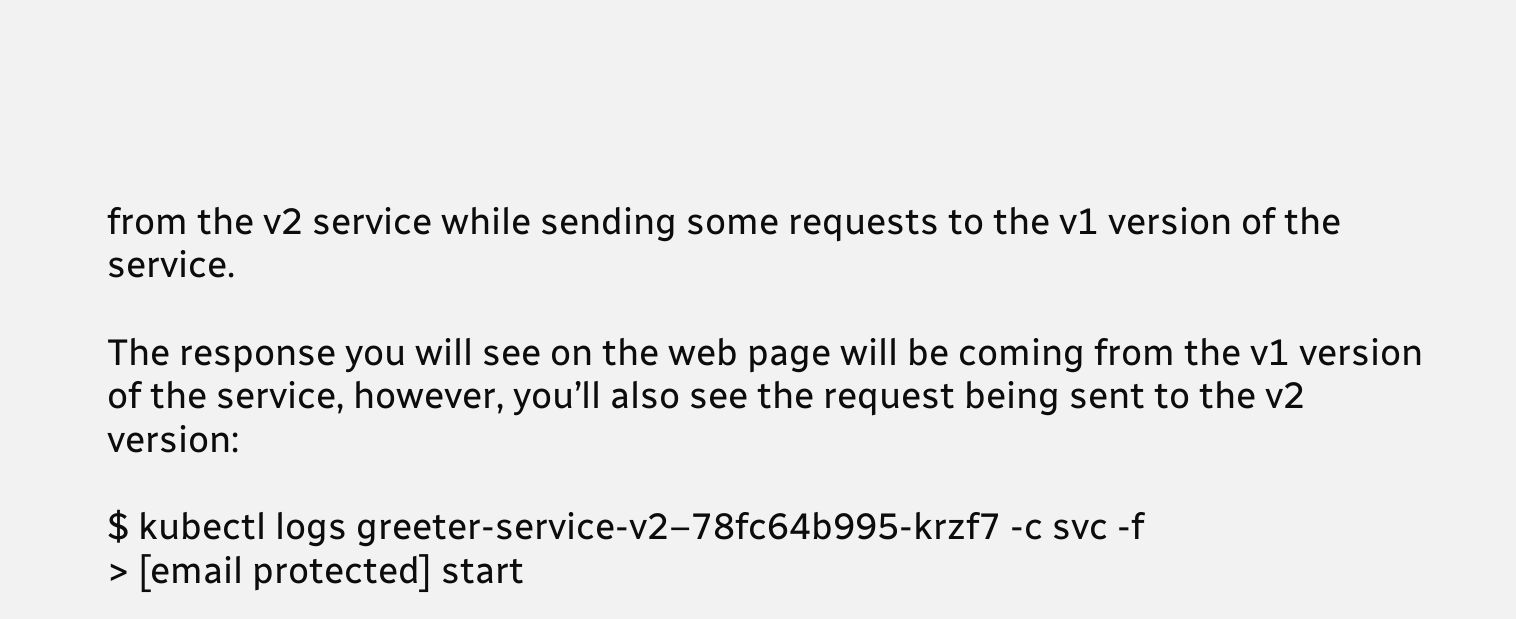from the v2 service while sending some requests to the v1 version of the service.

The response you will see on the web page will be coming from the v1 version of the service, however, you’ll also see the request being sent to the v2 version:

$ kubectl logs greeter-service-v2–78fc64b995-krzf7 -c svc -f
> [email protected] start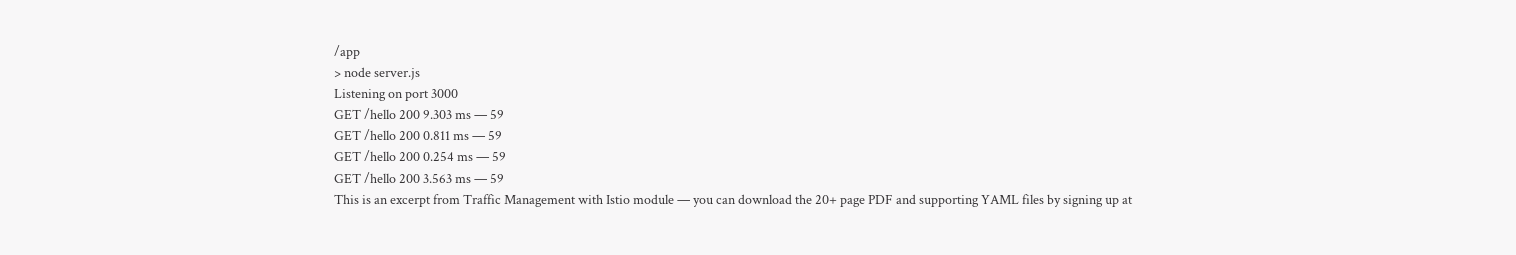/app
> node server.js
Listening on port 3000
GET /hello 200 9.303 ms — 59
GET /hello 200 0.811 ms — 59
GET /hello 200 0.254 ms — 59
GET /hello 200 3.563 ms — 59
This is an excerpt from Traffic Management with Istio module — you can download the 20+ page PDF and supporting YAML files by signing up at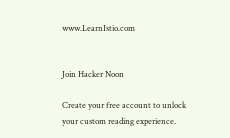www.LearnIstio.com


Join Hacker Noon

Create your free account to unlock your custom reading experience.